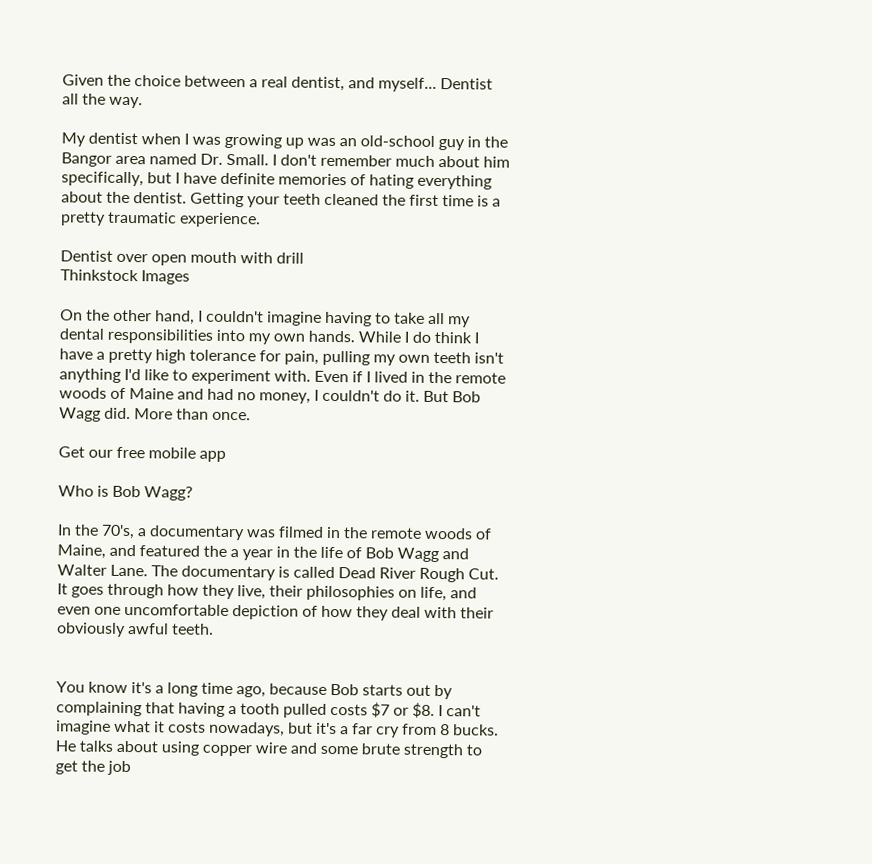Given the choice between a real dentist, and myself... Dentist all the way.

My dentist when I was growing up was an old-school guy in the Bangor area named Dr. Small. I don't remember much about him specifically, but I have definite memories of hating everything about the dentist. Getting your teeth cleaned the first time is a pretty traumatic experience.

Dentist over open mouth with drill
Thinkstock Images

On the other hand, I couldn't imagine having to take all my dental responsibilities into my own hands. While I do think I have a pretty high tolerance for pain, pulling my own teeth isn't anything I'd like to experiment with. Even if I lived in the remote woods of Maine and had no money, I couldn't do it. But Bob Wagg did. More than once.

Get our free mobile app

Who is Bob Wagg?

In the 70's, a documentary was filmed in the remote woods of Maine, and featured the a year in the life of Bob Wagg and Walter Lane. The documentary is called Dead River Rough Cut. It goes through how they live, their philosophies on life, and even one uncomfortable depiction of how they deal with their obviously awful teeth.


You know it's a long time ago, because Bob starts out by complaining that having a tooth pulled costs $7 or $8. I can't imagine what it costs nowadays, but it's a far cry from 8 bucks. He talks about using copper wire and some brute strength to get the job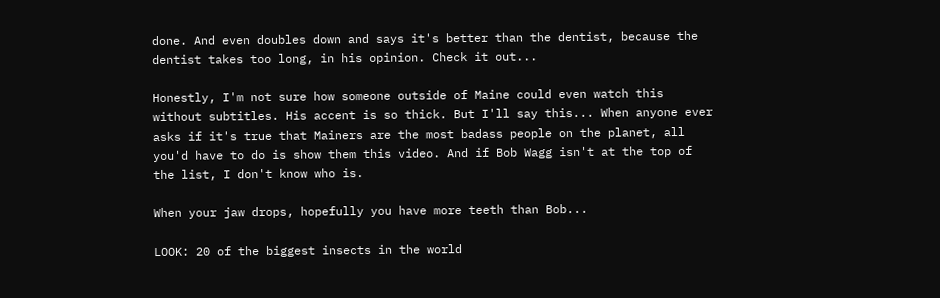done. And even doubles down and says it's better than the dentist, because the dentist takes too long, in his opinion. Check it out...

Honestly, I'm not sure how someone outside of Maine could even watch this without subtitles. His accent is so thick. But I'll say this... When anyone ever asks if it's true that Mainers are the most badass people on the planet, all you'd have to do is show them this video. And if Bob Wagg isn't at the top of the list, I don't know who is.

When your jaw drops, hopefully you have more teeth than Bob...

LOOK: 20 of the biggest insects in the world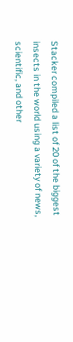Stacker compiled a list of 20 of the biggest insects in the world using a variety of news, scientific, and other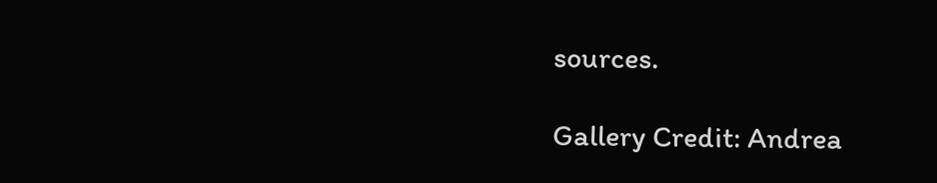sources.

Gallery Credit: Andrea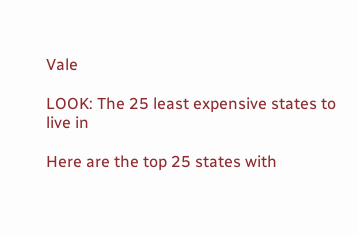Vale

LOOK: The 25 least expensive states to live in

Here are the top 25 states with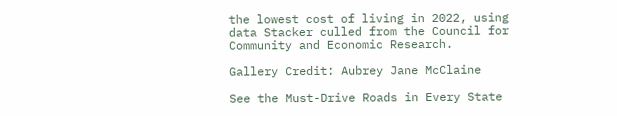the lowest cost of living in 2022, using data Stacker culled from the Council for Community and Economic Research.

Gallery Credit: Aubrey Jane McClaine

See the Must-Drive Roads in Every State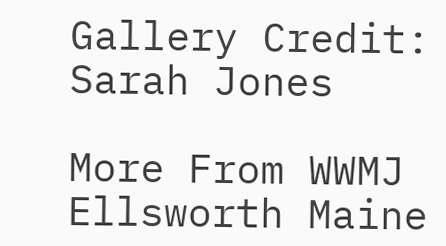Gallery Credit: Sarah Jones

More From WWMJ Ellsworth Maine